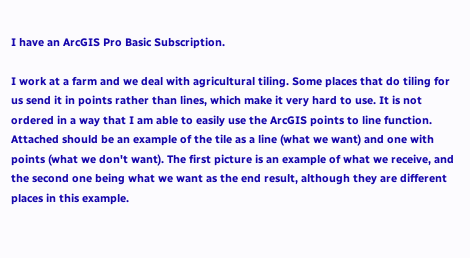I have an ArcGIS Pro Basic Subscription.

I work at a farm and we deal with agricultural tiling. Some places that do tiling for us send it in points rather than lines, which make it very hard to use. It is not ordered in a way that I am able to easily use the ArcGIS points to line function. Attached should be an example of the tile as a line (what we want) and one with points (what we don't want). The first picture is an example of what we receive, and the second one being what we want as the end result, although they are different places in this example.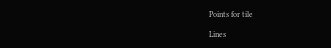Points for tile

Lines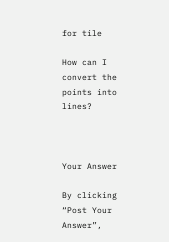for tile

How can I convert the points into lines?



Your Answer

By clicking “Post Your Answer”,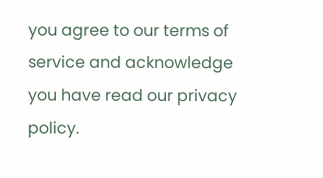you agree to our terms of service and acknowledge you have read our privacy policy.